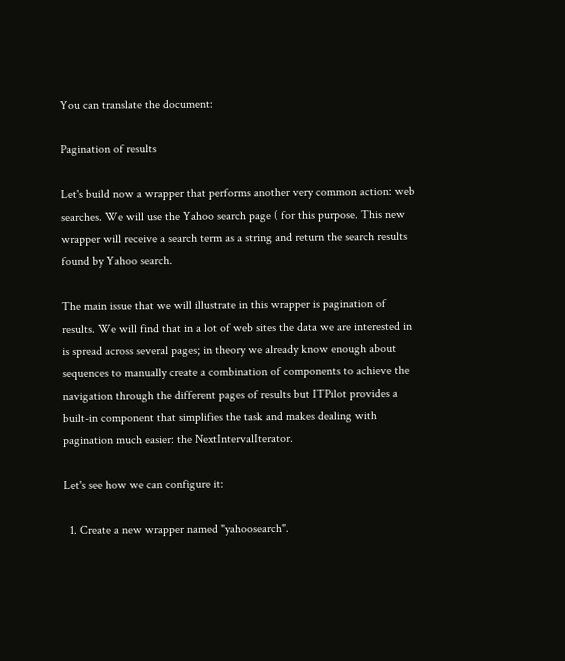You can translate the document:

Pagination of results

Let's build now a wrapper that performs another very common action: web searches. We will use the Yahoo search page ( for this purpose. This new wrapper will receive a search term as a string and return the search results found by Yahoo search.

The main issue that we will illustrate in this wrapper is pagination of results. We will find that in a lot of web sites the data we are interested in is spread across several pages; in theory we already know enough about sequences to manually create a combination of components to achieve the navigation through the different pages of results but ITPilot provides a built-in component that simplifies the task and makes dealing with pagination much easier: the NextIntervalIterator.

Let's see how we can configure it:

  1. Create a new wrapper named "yahoosearch".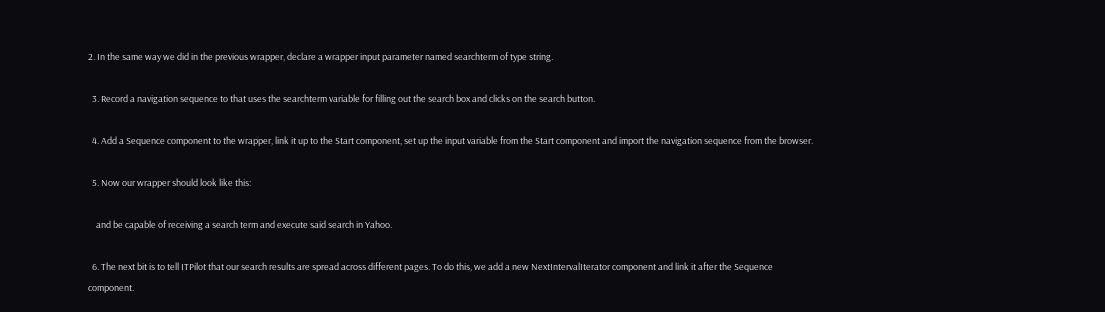2. In the same way we did in the previous wrapper, declare a wrapper input parameter named searchterm of type string.

  3. Record a navigation sequence to that uses the searchterm variable for filling out the search box and clicks on the search button.

  4. Add a Sequence component to the wrapper, link it up to the Start component, set up the input variable from the Start component and import the navigation sequence from the browser.

  5. Now our wrapper should look like this:

    and be capable of receiving a search term and execute said search in Yahoo.

  6. The next bit is to tell ITPilot that our search results are spread across different pages. To do this, we add a new NextIntervalIterator component and link it after the Sequence component.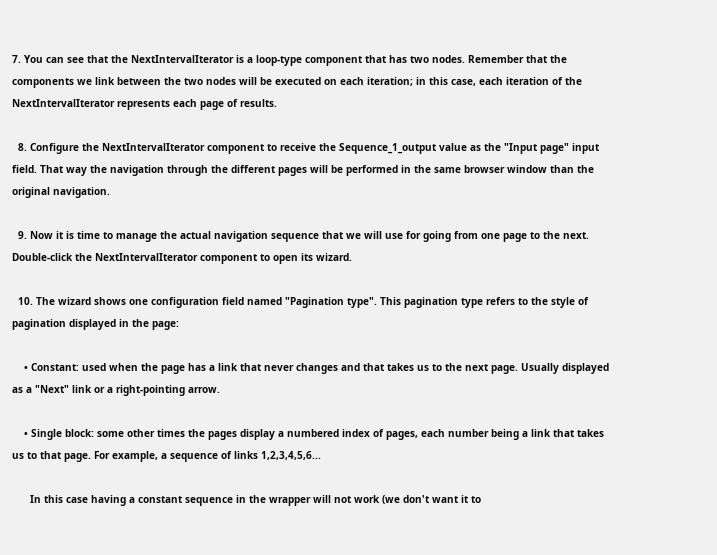7. You can see that the NextIntervalIterator is a loop-type component that has two nodes. Remember that the components we link between the two nodes will be executed on each iteration; in this case, each iteration of the NextIntervalIterator represents each page of results.

  8. Configure the NextIntervalIterator component to receive the Sequence_1_output value as the "Input page" input field. That way the navigation through the different pages will be performed in the same browser window than the original navigation.

  9. Now it is time to manage the actual navigation sequence that we will use for going from one page to the next. Double-click the NextIntervalIterator component to open its wizard.

  10. The wizard shows one configuration field named "Pagination type". This pagination type refers to the style of pagination displayed in the page:

    • Constant: used when the page has a link that never changes and that takes us to the next page. Usually displayed as a "Next" link or a right-pointing arrow.

    • Single block: some other times the pages display a numbered index of pages, each number being a link that takes us to that page. For example, a sequence of links 1,2,3,4,5,6...

      In this case having a constant sequence in the wrapper will not work (we don't want it to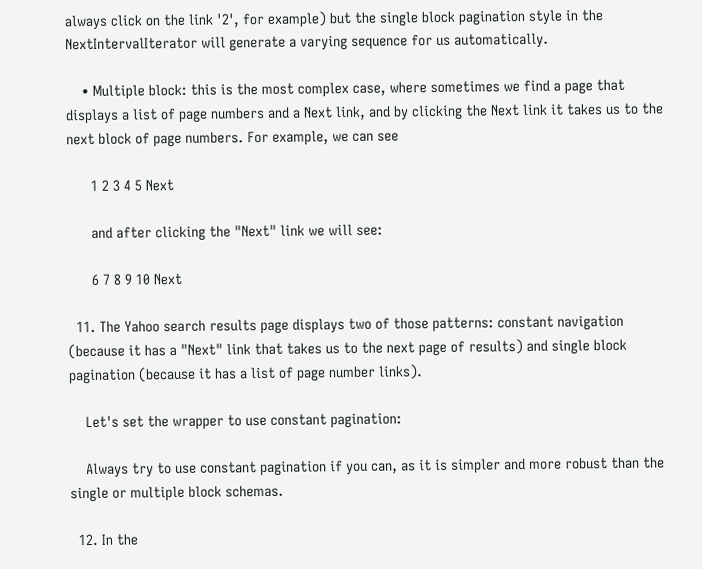always click on the link '2', for example) but the single block pagination style in the NextIntervalIterator will generate a varying sequence for us automatically.

    • Multiple block: this is the most complex case, where sometimes we find a page that displays a list of page numbers and a Next link, and by clicking the Next link it takes us to the next block of page numbers. For example, we can see

      1 2 3 4 5 Next

      and after clicking the "Next" link we will see:

      6 7 8 9 10 Next

  11. The Yahoo search results page displays two of those patterns: constant navigation (because it has a "Next" link that takes us to the next page of results) and single block pagination (because it has a list of page number links).

    Let's set the wrapper to use constant pagination:

    Always try to use constant pagination if you can, as it is simpler and more robust than the single or multiple block schemas.

  12. In the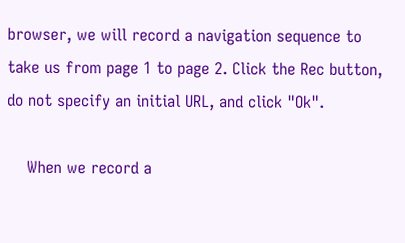browser, we will record a navigation sequence to take us from page 1 to page 2. Click the Rec button, do not specify an initial URL, and click "Ok".

    When we record a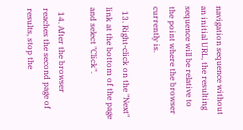navigation sequence without an initial URL, the resulting sequence will be relative to the point where the browser currently is.

  13. Right-click on the "Next" link at the bottom of the page and select "Click".

  14. After the browser reaches the second page of results, stop the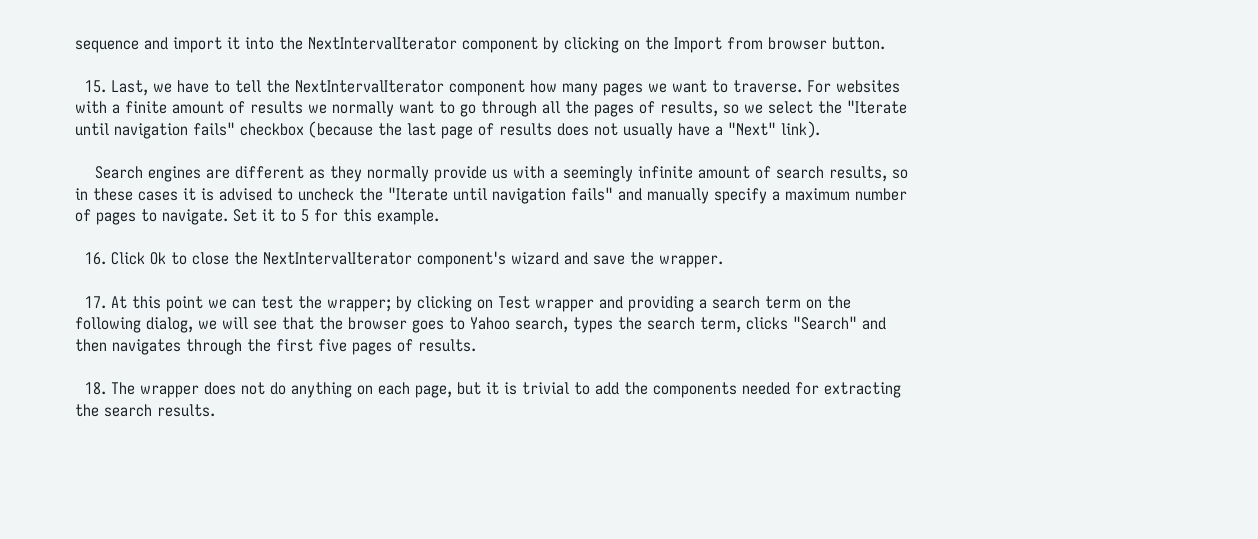sequence and import it into the NextIntervalIterator component by clicking on the Import from browser button.

  15. Last, we have to tell the NextIntervalIterator component how many pages we want to traverse. For websites with a finite amount of results we normally want to go through all the pages of results, so we select the "Iterate until navigation fails" checkbox (because the last page of results does not usually have a "Next" link).

    Search engines are different as they normally provide us with a seemingly infinite amount of search results, so in these cases it is advised to uncheck the "Iterate until navigation fails" and manually specify a maximum number of pages to navigate. Set it to 5 for this example.

  16. Click Ok to close the NextIntervalIterator component's wizard and save the wrapper.

  17. At this point we can test the wrapper; by clicking on Test wrapper and providing a search term on the following dialog, we will see that the browser goes to Yahoo search, types the search term, clicks "Search" and then navigates through the first five pages of results.

  18. The wrapper does not do anything on each page, but it is trivial to add the components needed for extracting the search results.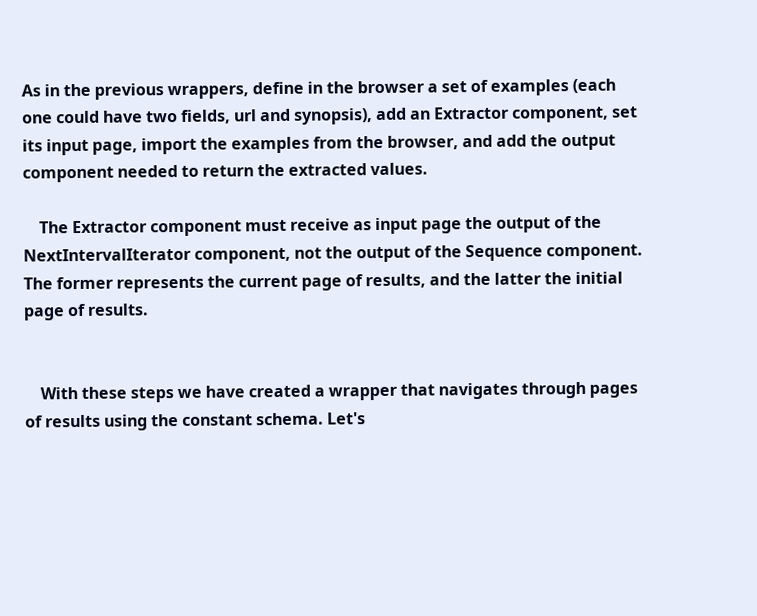As in the previous wrappers, define in the browser a set of examples (each one could have two fields, url and synopsis), add an Extractor component, set its input page, import the examples from the browser, and add the output component needed to return the extracted values.

    The Extractor component must receive as input page the output of the NextIntervalIterator component, not the output of the Sequence component. The former represents the current page of results, and the latter the initial page of results.


    With these steps we have created a wrapper that navigates through pages of results using the constant schema. Let's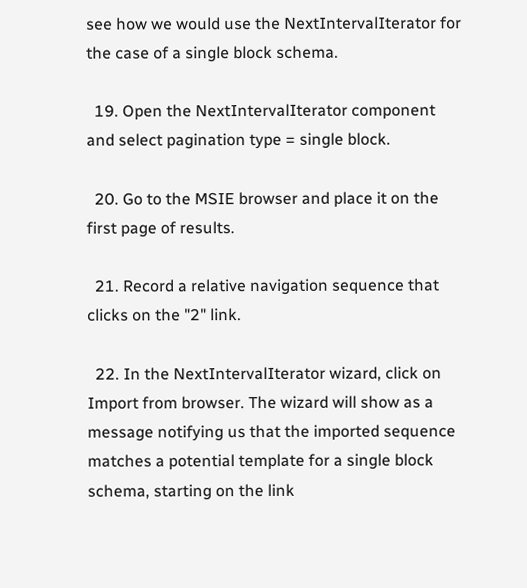see how we would use the NextIntervalIterator for the case of a single block schema.

  19. Open the NextIntervalIterator component and select pagination type = single block.

  20. Go to the MSIE browser and place it on the first page of results.

  21. Record a relative navigation sequence that clicks on the "2" link.

  22. In the NextIntervalIterator wizard, click on Import from browser. The wizard will show as a message notifying us that the imported sequence matches a potential template for a single block schema, starting on the link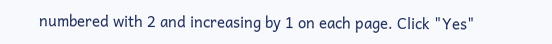numbered with 2 and increasing by 1 on each page. Click "Yes"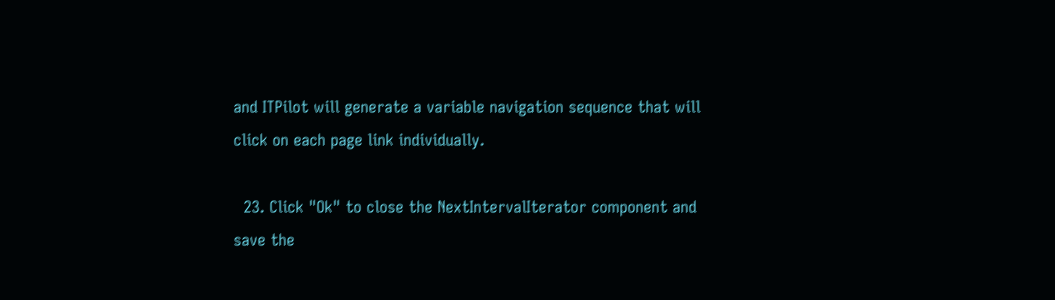and ITPilot will generate a variable navigation sequence that will click on each page link individually.

  23. Click "Ok" to close the NextIntervalIterator component and save the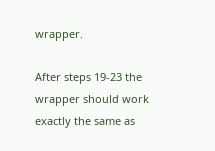wrapper.

After steps 19-23 the wrapper should work exactly the same as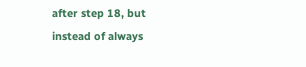after step 18, but instead of always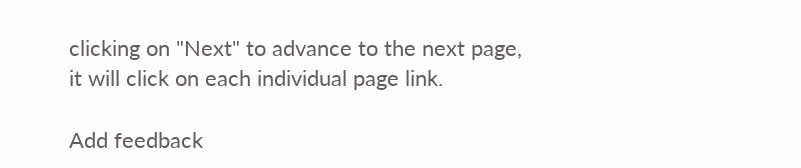clicking on "Next" to advance to the next page, it will click on each individual page link.

Add feedback